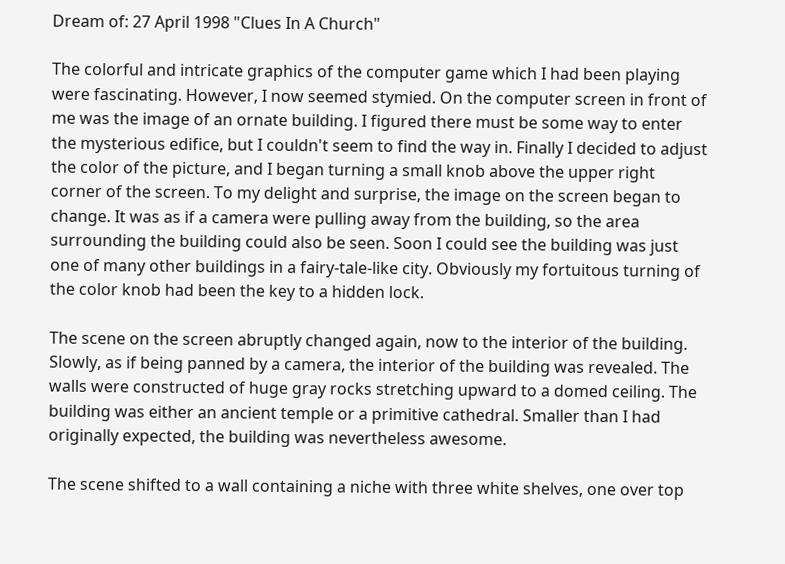Dream of: 27 April 1998 "Clues In A Church"

The colorful and intricate graphics of the computer game which I had been playing were fascinating. However, I now seemed stymied. On the computer screen in front of me was the image of an ornate building. I figured there must be some way to enter the mysterious edifice, but I couldn't seem to find the way in. Finally I decided to adjust the color of the picture, and I began turning a small knob above the upper right corner of the screen. To my delight and surprise, the image on the screen began to change. It was as if a camera were pulling away from the building, so the area surrounding the building could also be seen. Soon I could see the building was just one of many other buildings in a fairy-tale-like city. Obviously my fortuitous turning of the color knob had been the key to a hidden lock.

The scene on the screen abruptly changed again, now to the interior of the building. Slowly, as if being panned by a camera, the interior of the building was revealed. The walls were constructed of huge gray rocks stretching upward to a domed ceiling. The building was either an ancient temple or a primitive cathedral. Smaller than I had originally expected, the building was nevertheless awesome.

The scene shifted to a wall containing a niche with three white shelves, one over top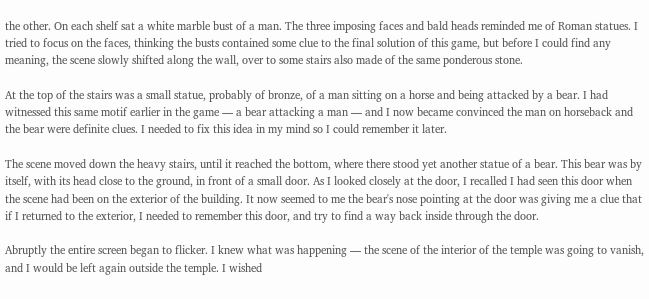the other. On each shelf sat a white marble bust of a man. The three imposing faces and bald heads reminded me of Roman statues. I tried to focus on the faces, thinking the busts contained some clue to the final solution of this game, but before I could find any meaning, the scene slowly shifted along the wall, over to some stairs also made of the same ponderous stone.

At the top of the stairs was a small statue, probably of bronze, of a man sitting on a horse and being attacked by a bear. I had witnessed this same motif earlier in the game — a bear attacking a man — and I now became convinced the man on horseback and the bear were definite clues. I needed to fix this idea in my mind so I could remember it later.

The scene moved down the heavy stairs, until it reached the bottom, where there stood yet another statue of a bear. This bear was by itself, with its head close to the ground, in front of a small door. As I looked closely at the door, I recalled I had seen this door when the scene had been on the exterior of the building. It now seemed to me the bear's nose pointing at the door was giving me a clue that if I returned to the exterior, I needed to remember this door, and try to find a way back inside through the door.

Abruptly the entire screen began to flicker. I knew what was happening — the scene of the interior of the temple was going to vanish, and I would be left again outside the temple. I wished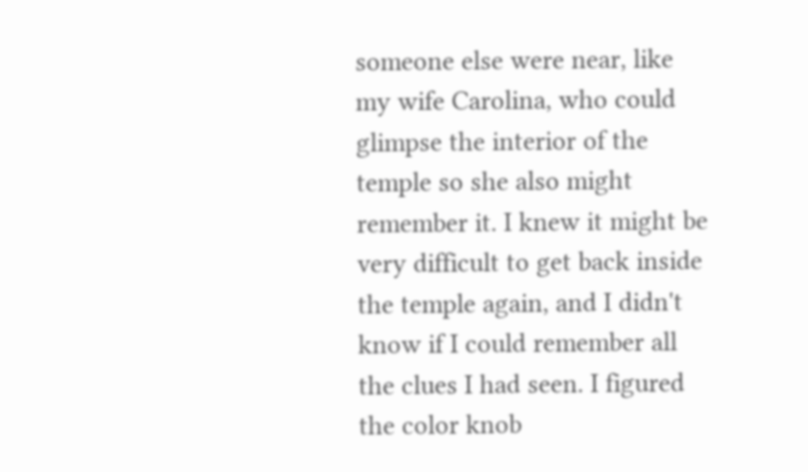someone else were near, like my wife Carolina, who could glimpse the interior of the temple so she also might remember it. I knew it might be very difficult to get back inside the temple again, and I didn't know if I could remember all the clues I had seen. I figured the color knob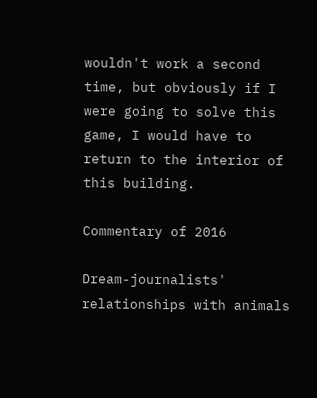wouldn't work a second time, but obviously if I were going to solve this game, I would have to return to the interior of this building.

Commentary of 2016

Dream-journalists' relationships with animals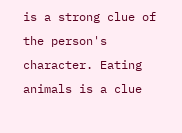is a strong clue of the person's character. Eating animals is a clue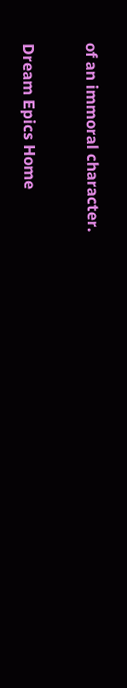of an immoral character.

Dream Epics Home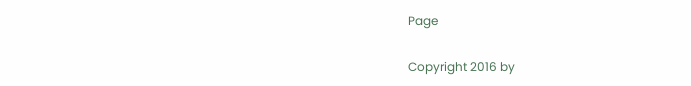Page

Copyright 2016 by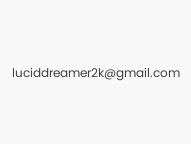luciddreamer2k@gmail.com